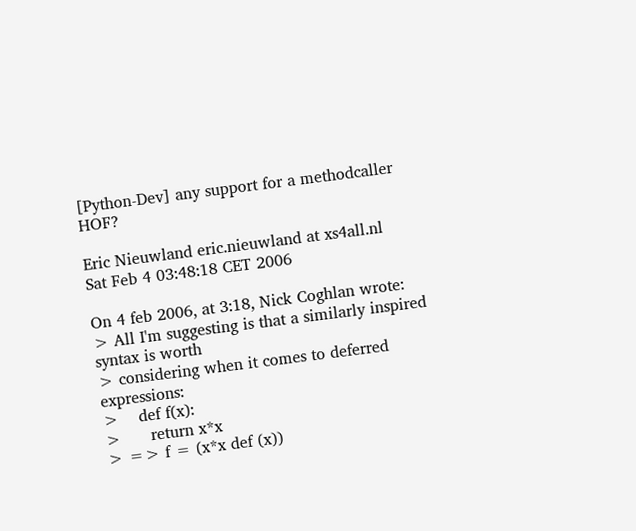[Python-Dev] any support for a methodcaller HOF?

Eric Nieuwland eric.nieuwland at xs4all.nl
Sat Feb 4 03:48:18 CET 2006

On 4 feb 2006, at 3:18, Nick Coghlan wrote:
> All I'm suggesting is that a similarly inspired syntax is worth
> considering when it comes to deferred expressions:
>    def f(x):
>      return x*x
> => f = (x*x def (x))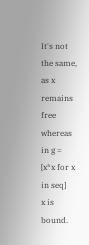It's not the same, as x remains free whereas in g = [x*x for x in seq]
x is bound.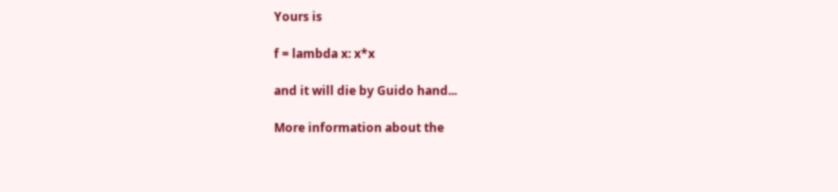Yours is

f = lambda x: x*x

and it will die by Guido hand...

More information about the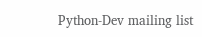Python-Dev mailing list